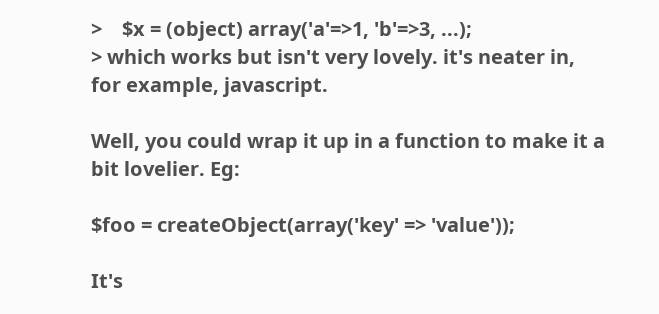>    $x = (object) array('a'=>1, 'b'=>3, ...);
> which works but isn't very lovely. it's neater in, for example, javascript.

Well, you could wrap it up in a function to make it a bit lovelier. Eg:

$foo = createObject(array('key' => 'value'));

It's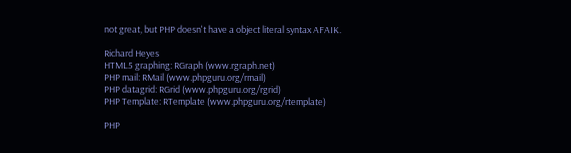not great, but PHP doesn't have a object literal syntax AFAIK.

Richard Heyes
HTML5 graphing: RGraph (www.rgraph.net)
PHP mail: RMail (www.phpguru.org/rmail)
PHP datagrid: RGrid (www.phpguru.org/rgrid)
PHP Template: RTemplate (www.phpguru.org/rtemplate)

PHP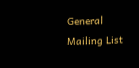General Mailing List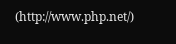(http://www.php.net/)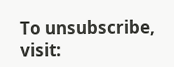To unsubscribe, visit: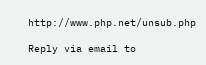http://www.php.net/unsub.php

Reply via email to